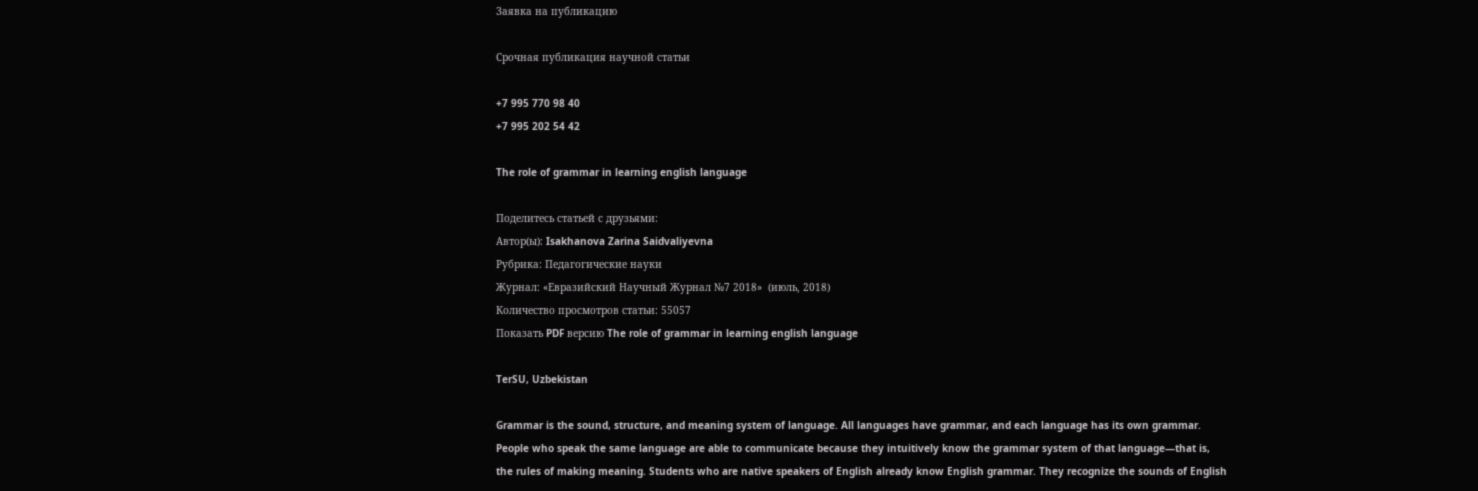Заявка на публикацию

Срочная публикация научной статьи

+7 995 770 98 40
+7 995 202 54 42

The role of grammar in learning english language

Поделитесь статьей с друзьями:
Автор(ы): Isakhanova Zarina Saidvaliyevna
Рубрика: Педагогические науки
Журнал: «Евразийский Научный Журнал №7 2018»  (июль, 2018)
Количество просмотров статьи: 55057
Показать PDF версию The role of grammar in learning english language

TerSU, Uzbekistan

Grammar is the sound, structure, and meaning system of language. All languages have grammar, and each language has its own grammar. People who speak the same language are able to communicate because they intuitively know the grammar system of that language—that is, the rules of making meaning. Students who are native speakers of English already know English grammar. They recognize the sounds of English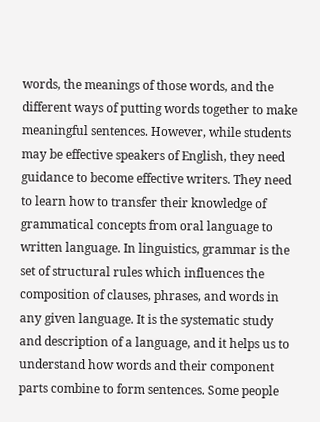words, the meanings of those words, and the different ways of putting words together to make meaningful sentences. However, while students may be effective speakers of English, they need guidance to become effective writers. They need to learn how to transfer their knowledge of grammatical concepts from oral language to written language. In linguistics, grammar is the set of structural rules which influences the composition of clauses, phrases, and words in any given language. It is the systematic study and description of a language, and it helps us to understand how words and their component parts combine to form sentences. Some people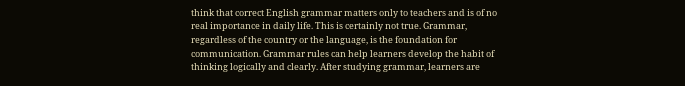think that correct English grammar matters only to teachers and is of no real importance in daily life. This is certainly not true. Grammar, regardless of the country or the language, is the foundation for communication. Grammar rules can help learners develop the habit of thinking logically and clearly. After studying grammar, learners are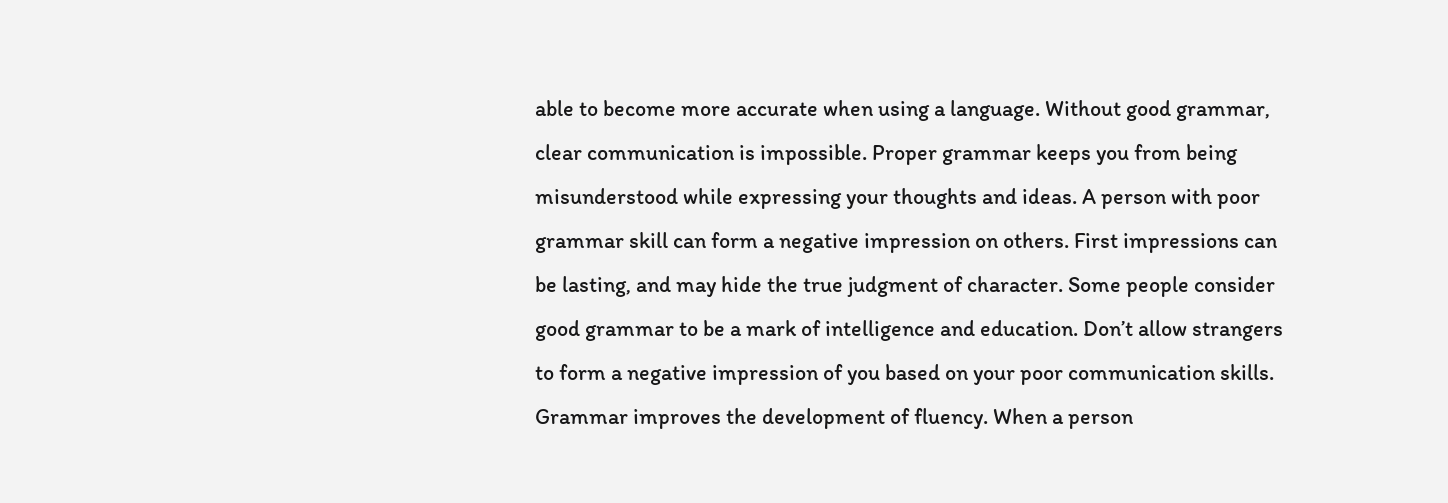able to become more accurate when using a language. Without good grammar, clear communication is impossible. Proper grammar keeps you from being misunderstood while expressing your thoughts and ideas. A person with poor grammar skill can form a negative impression on others. First impressions can be lasting, and may hide the true judgment of character. Some people consider good grammar to be a mark of intelligence and education. Don’t allow strangers to form a negative impression of you based on your poor communication skills. Grammar improves the development of fluency. When a person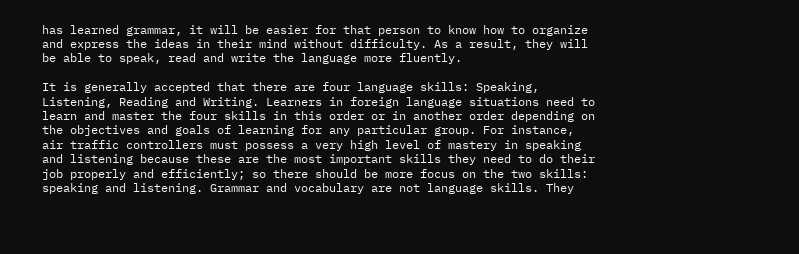has learned grammar, it will be easier for that person to know how to organize and express the ideas in their mind without difficulty. As a result, they will be able to speak, read and write the language more fluently.

It is generally accepted that there are four language skills: Speaking, Listening, Reading and Writing. Learners in foreign language situations need to learn and master the four skills in this order or in another order depending on the objectives and goals of learning for any particular group. For instance, air traffic controllers must possess a very high level of mastery in speaking and listening because these are the most important skills they need to do their job properly and efficiently; so there should be more focus on the two skills: speaking and listening. Grammar and vocabulary are not language skills. They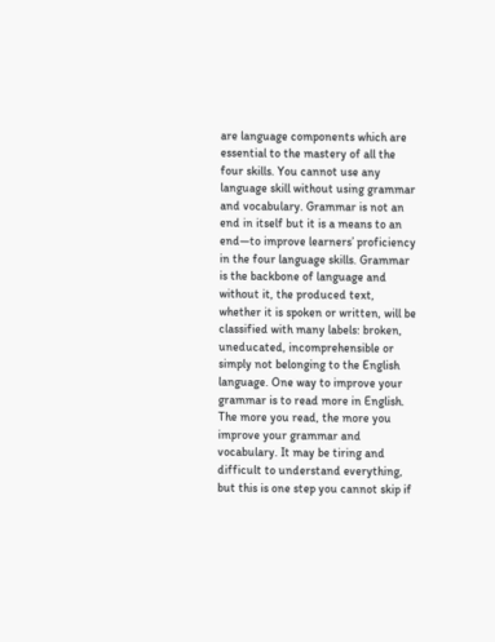are language components which are essential to the mastery of all the four skills. You cannot use any language skill without using grammar and vocabulary. Grammar is not an end in itself but it is a means to an end—to improve learners’ proficiency in the four language skills. Grammar is the backbone of language and without it, the produced text, whether it is spoken or written, will be classified with many labels: broken, uneducated, incomprehensible or simply not belonging to the English language. One way to improve your grammar is to read more in English. The more you read, the more you improve your grammar and vocabulary. It may be tiring and difficult to understand everything, but this is one step you cannot skip if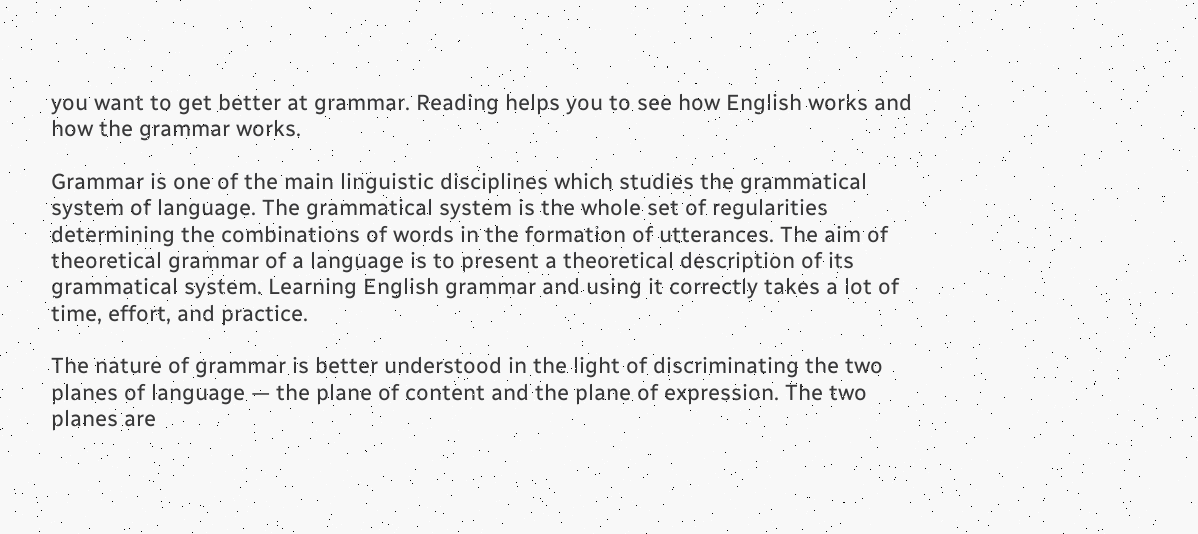you want to get better at grammar. Reading helps you to see how English works and how the grammar works.

Grammar is one of the main linguistic disciplines which studies the grammatical system of language. The grammatical system is the whole set of regularities determining the combinations of words in the formation of utterances. The aim of theoretical grammar of a language is to present a theoretical description of its grammatical system. Learning English grammar and using it correctly takes a lot of time, effort, and practice.

The nature of grammar is better understood in the light of discriminating the two planes of language — the plane of content and the plane of expression. The two planes are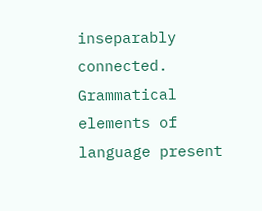inseparably connected. Grammatical elements of language present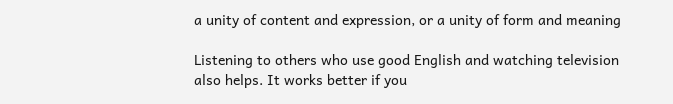a unity of content and expression, or a unity of form and meaning

Listening to others who use good English and watching television also helps. It works better if you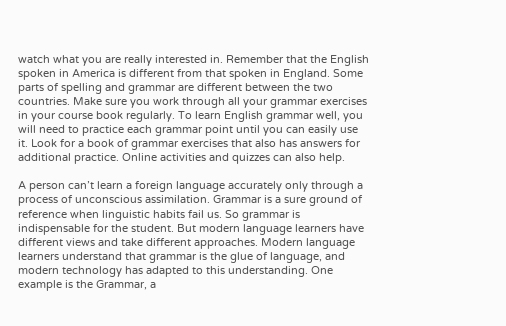watch what you are really interested in. Remember that the English spoken in America is different from that spoken in England. Some parts of spelling and grammar are different between the two countries. Make sure you work through all your grammar exercises in your course book regularly. To learn English grammar well, you will need to practice each grammar point until you can easily use it. Look for a book of grammar exercises that also has answers for additional practice. Online activities and quizzes can also help.

A person can’t learn a foreign language accurately only through a process of unconscious assimilation. Grammar is a sure ground of reference when linguistic habits fail us. So grammar is indispensable for the student. But modern language learners have different views and take different approaches. Modern language learners understand that grammar is the glue of language, and modern technology has adapted to this understanding. One example is the Grammar, a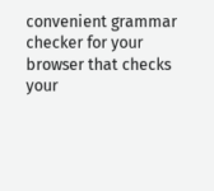convenient grammar checker for your browser that checks your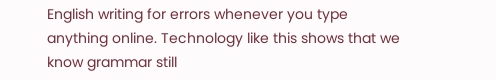English writing for errors whenever you type anything online. Technology like this shows that we know grammar still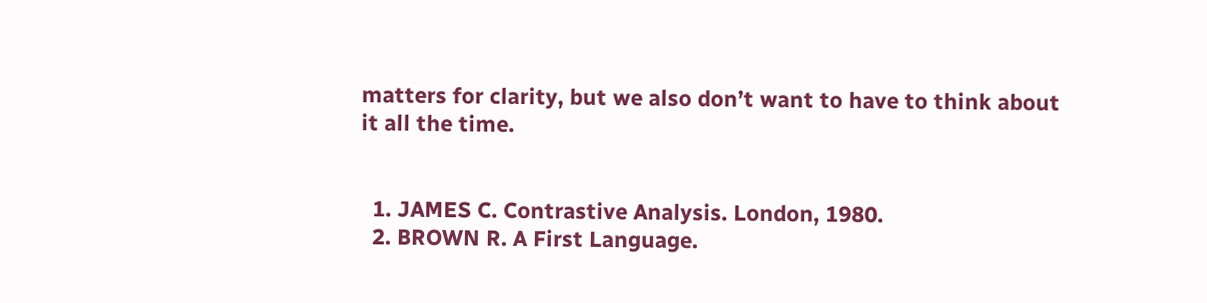matters for clarity, but we also don’t want to have to think about it all the time.


  1. JAMES C. Contrastive Analysis. London, 1980.
  2. BROWN R. A First Language.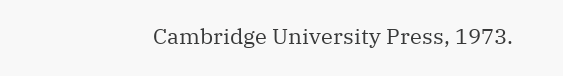Cambridge University Press, 1973.